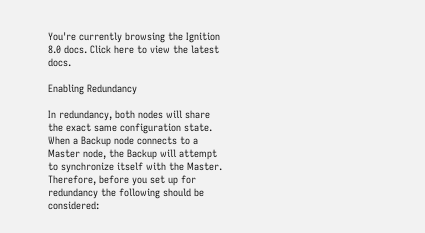You're currently browsing the Ignition 8.0 docs. Click here to view the latest docs.

Enabling Redundancy

In redundancy, both nodes will share the exact same configuration state. When a Backup node connects to a Master node, the Backup will attempt to synchronize itself with the Master. Therefore, before you set up for redundancy the following should be considered: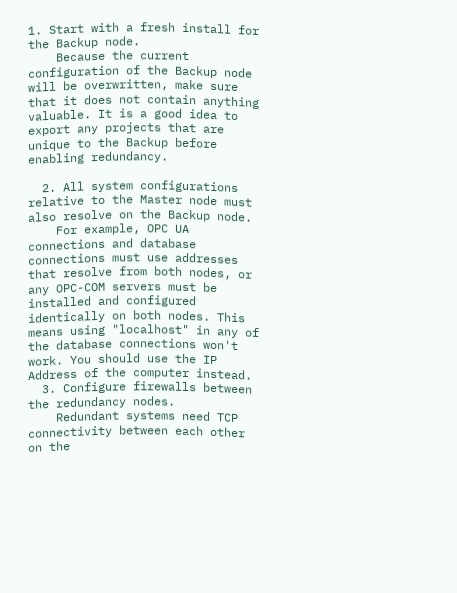1. Start with a fresh install for the Backup node.
    Because the current configuration of the Backup node will be overwritten, make sure that it does not contain anything valuable. It is a good idea to export any projects that are unique to the Backup before enabling redundancy.

  2. All system configurations relative to the Master node must also resolve on the Backup node.
    For example, OPC UA connections and database connections must use addresses that resolve from both nodes, or any OPC-COM servers must be installed and configured identically on both nodes. This means using "localhost" in any of the database connections won't work. You should use the IP Address of the computer instead.
  3. Configure firewalls between the redundancy nodes.
    Redundant systems need TCP connectivity between each other on the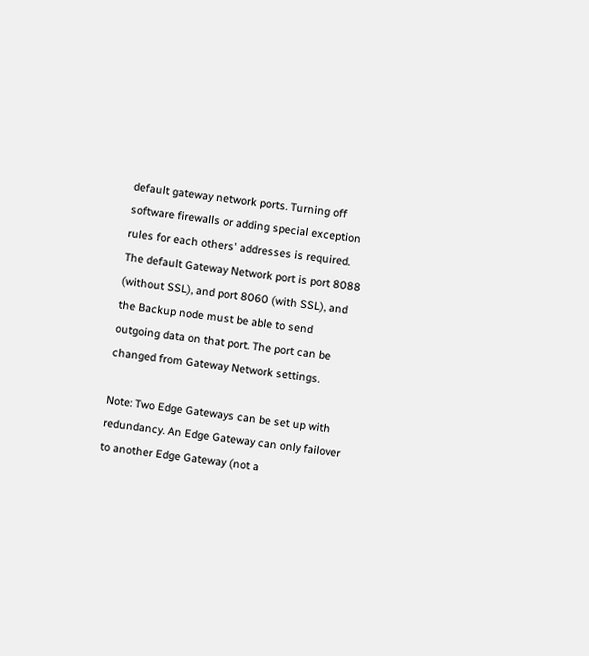default gateway network ports. Turning off software firewalls or adding special exception rules for each others' addresses is required. The default Gateway Network port is port 8088 (without SSL), and port 8060 (with SSL), and the Backup node must be able to send outgoing data on that port. The port can be changed from Gateway Network settings.

Note: Two Edge Gateways can be set up with redundancy. An Edge Gateway can only failover to another Edge Gateway (not a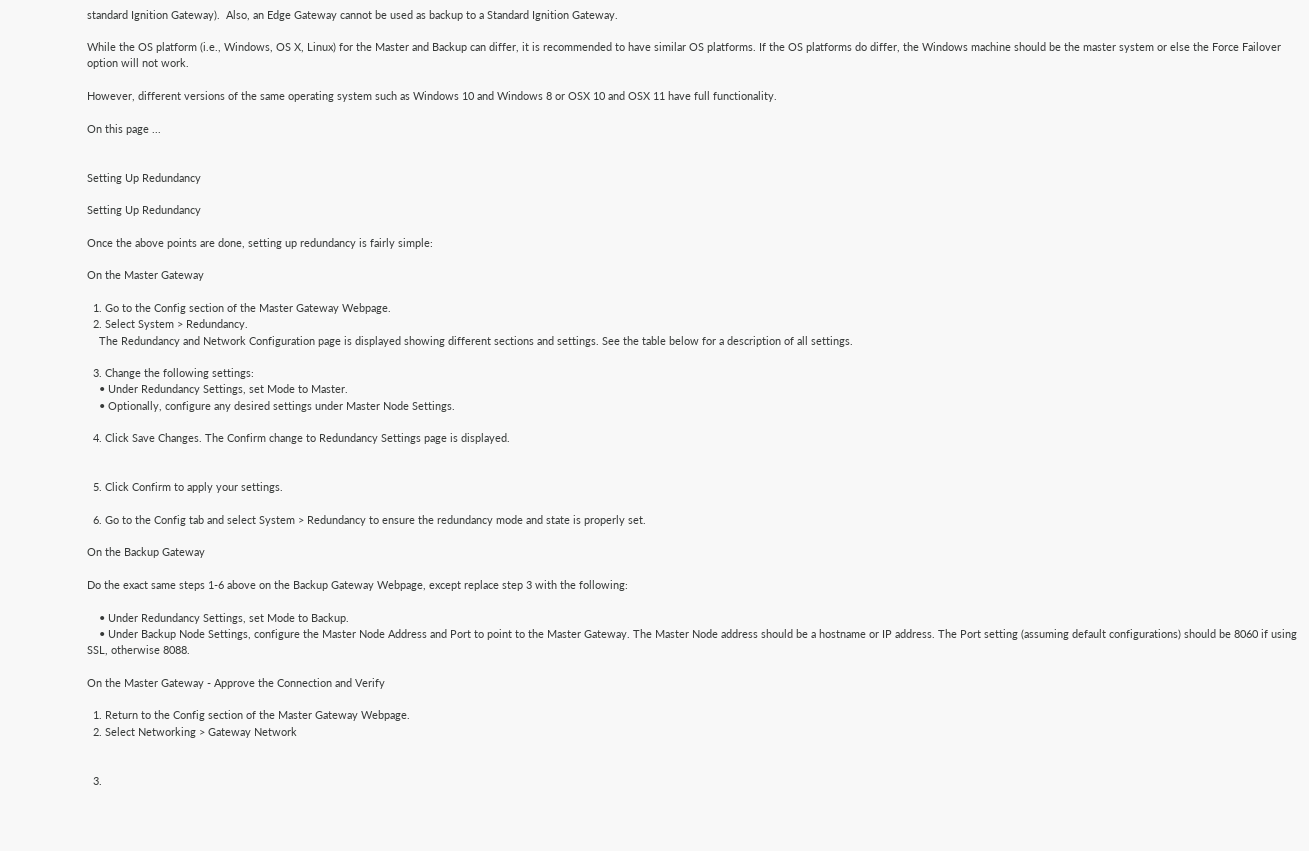standard Ignition Gateway).  Also, an Edge Gateway cannot be used as backup to a Standard Ignition Gateway.

While the OS platform (i.e., Windows, OS X, Linux) for the Master and Backup can differ, it is recommended to have similar OS platforms. If the OS platforms do differ, the Windows machine should be the master system or else the Force Failover option will not work.

However, different versions of the same operating system such as Windows 10 and Windows 8 or OSX 10 and OSX 11 have full functionality.

On this page ...


Setting Up Redundancy

Setting Up Redundancy

Once the above points are done, setting up redundancy is fairly simple:

On the Master Gateway

  1. Go to the Config section of the Master Gateway Webpage.
  2. Select System > Redundancy.
    The Redundancy and Network Configuration page is displayed showing different sections and settings. See the table below for a description of all settings.

  3. Change the following settings:
    • Under Redundancy Settings, set Mode to Master.
    • Optionally, configure any desired settings under Master Node Settings.

  4. Click Save Changes. The Confirm change to Redundancy Settings page is displayed.


  5. Click Confirm to apply your settings.

  6. Go to the Config tab and select System > Redundancy to ensure the redundancy mode and state is properly set.

On the Backup Gateway

Do the exact same steps 1-6 above on the Backup Gateway Webpage, except replace step 3 with the following:

    • Under Redundancy Settings, set Mode to Backup.
    • Under Backup Node Settings, configure the Master Node Address and Port to point to the Master Gateway. The Master Node address should be a hostname or IP address. The Port setting (assuming default configurations) should be 8060 if using SSL, otherwise 8088.

On the Master Gateway - Approve the Connection and Verify

  1. Return to the Config section of the Master Gateway Webpage.
  2. Select Networking > Gateway Network


  3.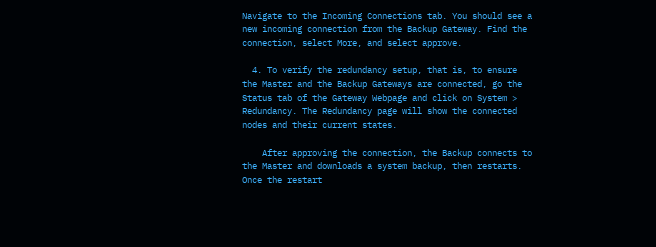Navigate to the Incoming Connections tab. You should see a new incoming connection from the Backup Gateway. Find the connection, select More, and select approve.

  4. To verify the redundancy setup, that is, to ensure the Master and the Backup Gateways are connected, go the Status tab of the Gateway Webpage and click on System > Redundancy. The Redundancy page will show the connected nodes and their current states.

    After approving the connection, the Backup connects to the Master and downloads a system backup, then restarts. Once the restart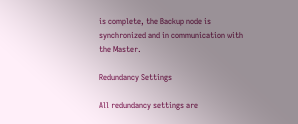is complete, the Backup node is synchronized and in communication with the Master.

Redundancy Settings

All redundancy settings are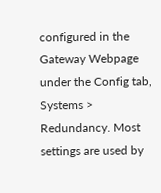configured in the Gateway Webpage under the Config tab, Systems > Redundancy. Most settings are used by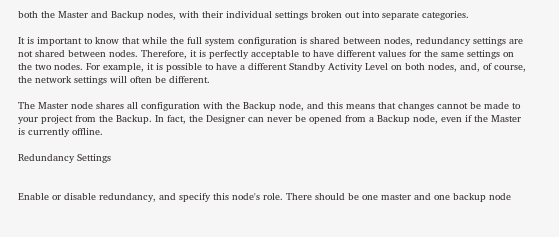both the Master and Backup nodes, with their individual settings broken out into separate categories.

It is important to know that while the full system configuration is shared between nodes, redundancy settings are not shared between nodes. Therefore, it is perfectly acceptable to have different values for the same settings on the two nodes. For example, it is possible to have a different Standby Activity Level on both nodes, and, of course, the network settings will often be different.

The Master node shares all configuration with the Backup node, and this means that changes cannot be made to your project from the Backup. In fact, the Designer can never be opened from a Backup node, even if the Master is currently offline.

Redundancy Settings


Enable or disable redundancy, and specify this node's role. There should be one master and one backup node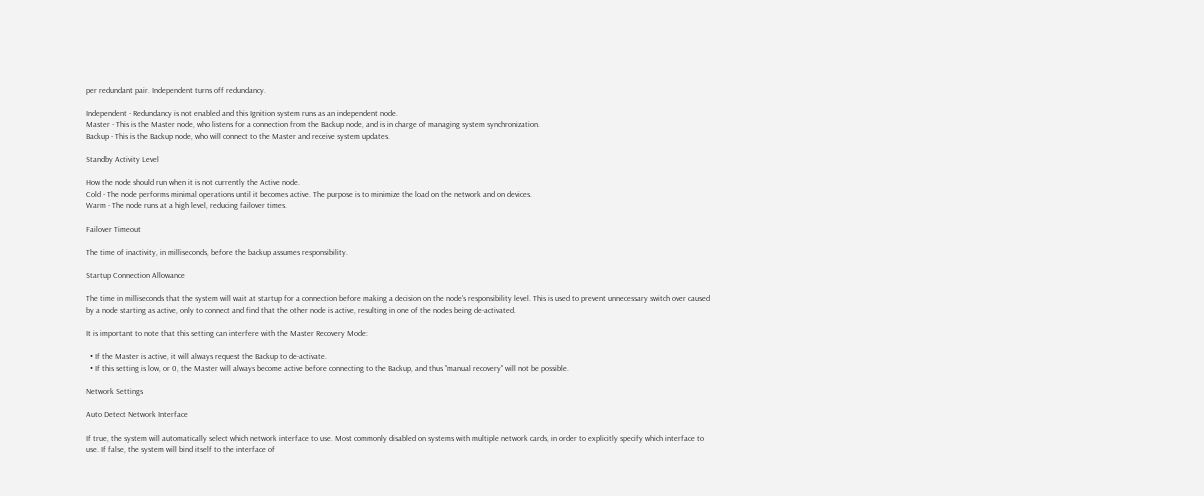per redundant pair. Independent turns off redundancy.

Independent - Redundancy is not enabled and this Ignition system runs as an independent node.
Master - This is the Master node, who listens for a connection from the Backup node, and is in charge of managing system synchronization.
Backup - This is the Backup node, who will connect to the Master and receive system updates.

Standby Activity Level

How the node should run when it is not currently the Active node.
Cold - The node performs minimal operations until it becomes active. The purpose is to minimize the load on the network and on devices.
Warm - The node runs at a high level, reducing failover times.

Failover Timeout

The time of inactivity, in milliseconds, before the backup assumes responsibility.

Startup Connection Allowance

The time in milliseconds that the system will wait at startup for a connection before making a decision on the node's responsibility level. This is used to prevent unnecessary switch over caused by a node starting as active, only to connect and find that the other node is active, resulting in one of the nodes being de-activated.

It is important to note that this setting can interfere with the Master Recovery Mode:

  • If the Master is active, it will always request the Backup to de-activate.
  • If this setting is low, or 0, the Master will always become active before connecting to the Backup, and thus "manual recovery" will not be possible.

Network Settings

Auto Detect Network Interface

If true, the system will automatically select which network interface to use. Most commonly disabled on systems with multiple network cards, in order to explicitly specify which interface to use. If false, the system will bind itself to the interface of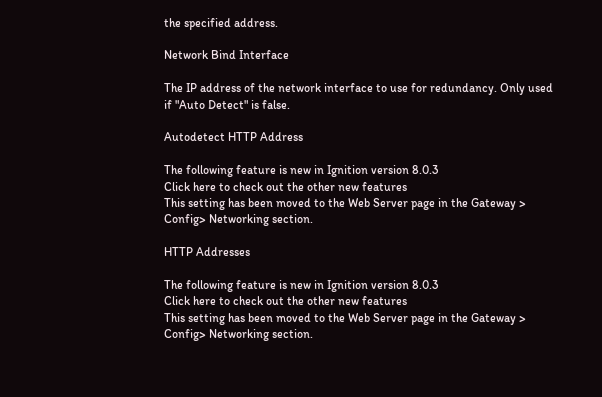the specified address.

Network Bind Interface

The IP address of the network interface to use for redundancy. Only used if "Auto Detect" is false.

Autodetect HTTP Address

The following feature is new in Ignition version 8.0.3
Click here to check out the other new features
This setting has been moved to the Web Server page in the Gateway > Config> Networking section.

HTTP Addresses

The following feature is new in Ignition version 8.0.3
Click here to check out the other new features
This setting has been moved to the Web Server page in the Gateway > Config> Networking section.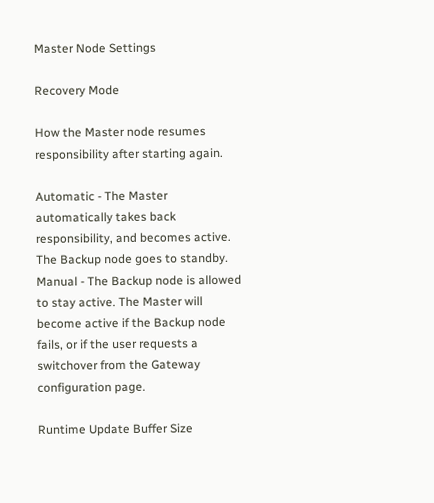Master Node Settings

Recovery Mode

How the Master node resumes responsibility after starting again.

Automatic - The Master automatically takes back responsibility, and becomes active. The Backup node goes to standby.
Manual - The Backup node is allowed to stay active. The Master will become active if the Backup node fails, or if the user requests a switchover from the Gateway configuration page.

Runtime Update Buffer Size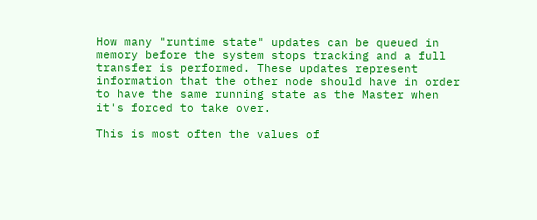How many "runtime state" updates can be queued in memory before the system stops tracking and a full transfer is performed. These updates represent information that the other node should have in order to have the same running state as the Master when it's forced to take over.

This is most often the values of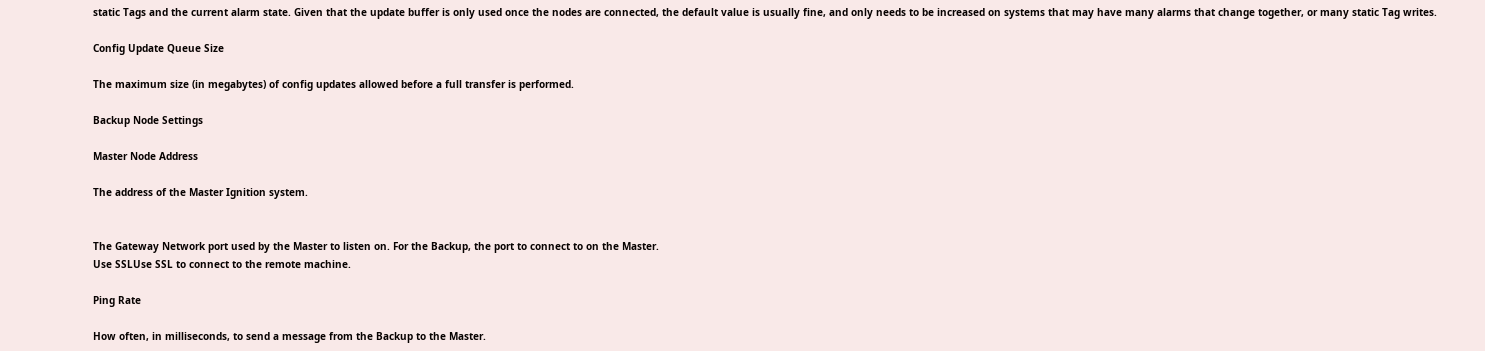static Tags and the current alarm state. Given that the update buffer is only used once the nodes are connected, the default value is usually fine, and only needs to be increased on systems that may have many alarms that change together, or many static Tag writes.

Config Update Queue Size

The maximum size (in megabytes) of config updates allowed before a full transfer is performed.

Backup Node Settings

Master Node Address

The address of the Master Ignition system.


The Gateway Network port used by the Master to listen on. For the Backup, the port to connect to on the Master.
Use SSLUse SSL to connect to the remote machine.

Ping Rate

How often, in milliseconds, to send a message from the Backup to the Master.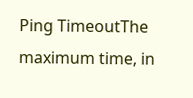Ping TimeoutThe maximum time, in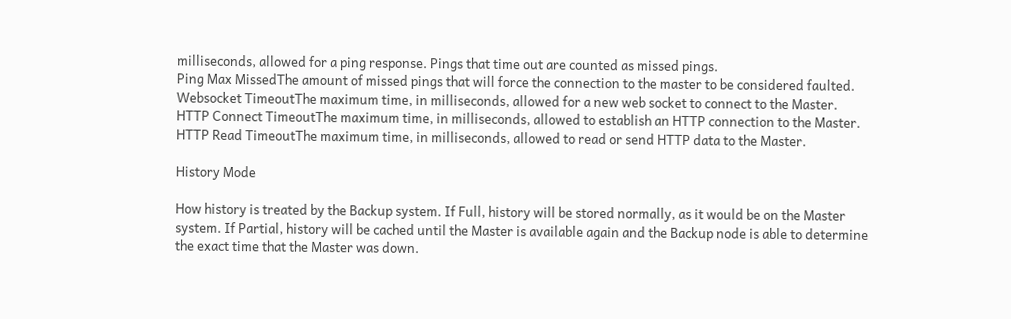milliseconds, allowed for a ping response. Pings that time out are counted as missed pings.
Ping Max MissedThe amount of missed pings that will force the connection to the master to be considered faulted.
Websocket TimeoutThe maximum time, in milliseconds, allowed for a new web socket to connect to the Master.
HTTP Connect TimeoutThe maximum time, in milliseconds, allowed to establish an HTTP connection to the Master.
HTTP Read TimeoutThe maximum time, in milliseconds, allowed to read or send HTTP data to the Master.

History Mode

How history is treated by the Backup system. If Full, history will be stored normally, as it would be on the Master system. If Partial, history will be cached until the Master is available again and the Backup node is able to determine the exact time that the Master was down.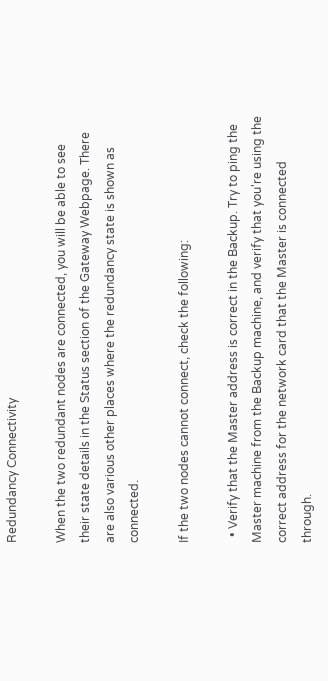Redundancy Connectivity

When the two redundant nodes are connected, you will be able to see their state details in the Status section of the Gateway Webpage. There are also various other places where the redundancy state is shown as connected.

If the two nodes cannot connect, check the following:

  • Verify that the Master address is correct in the Backup. Try to ping the Master machine from the Backup machine, and verify that you're using the correct address for the network card that the Master is connected through.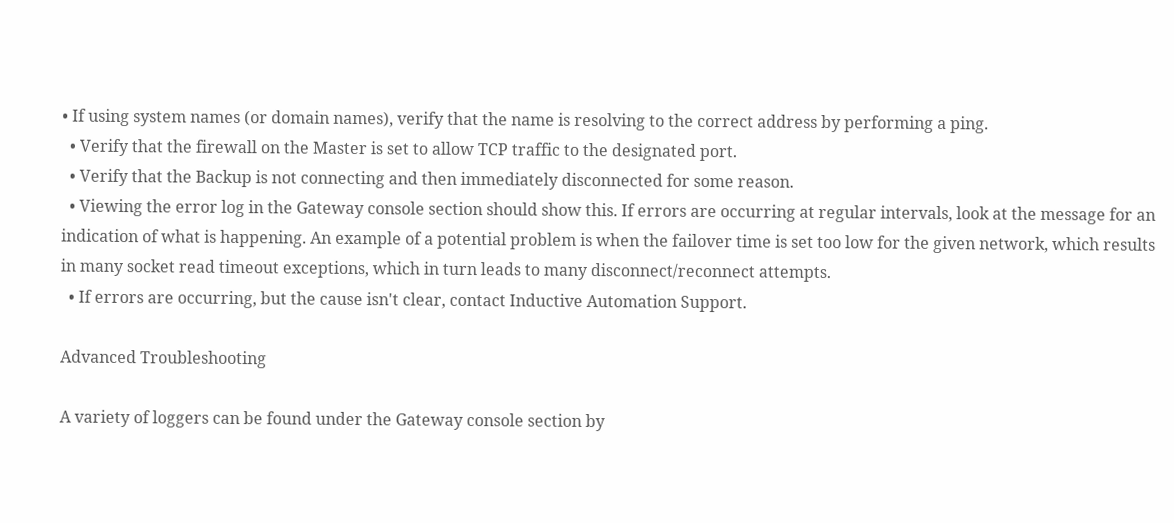• If using system names (or domain names), verify that the name is resolving to the correct address by performing a ping.
  • Verify that the firewall on the Master is set to allow TCP traffic to the designated port.
  • Verify that the Backup is not connecting and then immediately disconnected for some reason.
  • Viewing the error log in the Gateway console section should show this. If errors are occurring at regular intervals, look at the message for an indication of what is happening. An example of a potential problem is when the failover time is set too low for the given network, which results in many socket read timeout exceptions, which in turn leads to many disconnect/reconnect attempts.
  • If errors are occurring, but the cause isn't clear, contact Inductive Automation Support.

Advanced Troubleshooting

A variety of loggers can be found under the Gateway console section by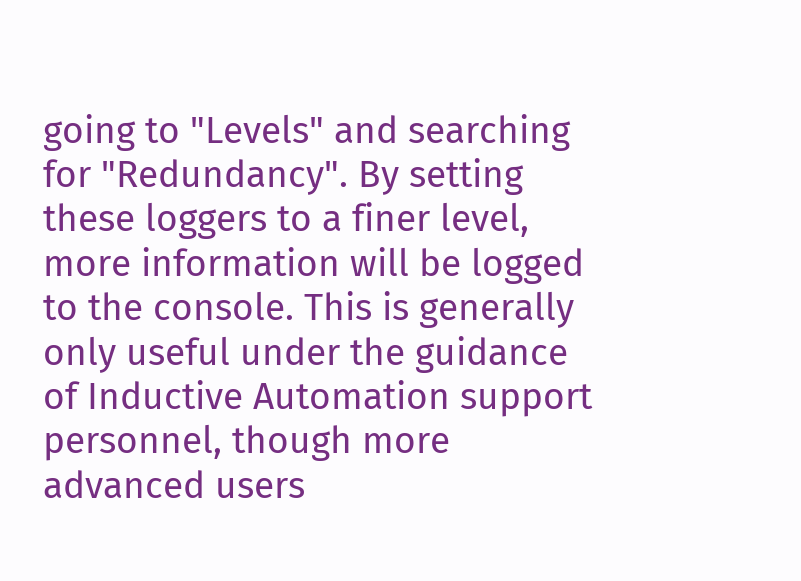going to "Levels" and searching for "Redundancy". By setting these loggers to a finer level, more information will be logged to the console. This is generally only useful under the guidance of Inductive Automation support personnel, though more advanced users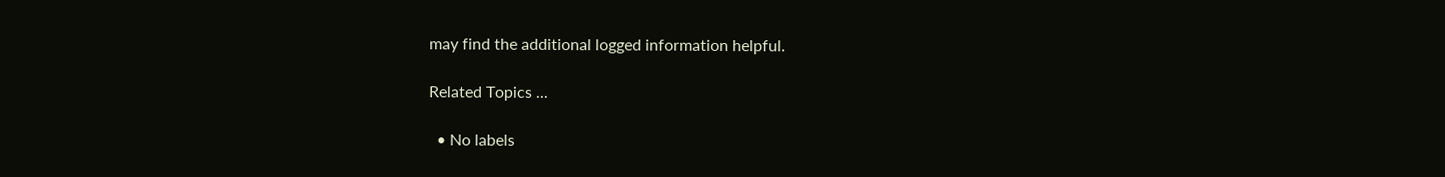may find the additional logged information helpful.

Related Topics ...

  • No labels